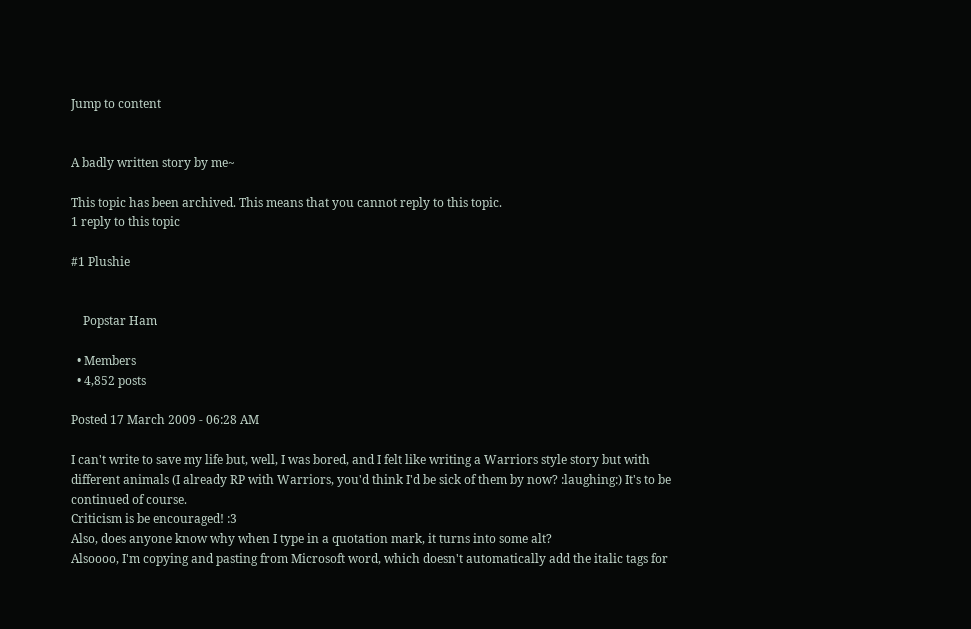Jump to content


A badly written story by me~

This topic has been archived. This means that you cannot reply to this topic.
1 reply to this topic

#1 Plushie


    Popstar Ham

  • Members
  • 4,852 posts

Posted 17 March 2009 - 06:28 AM

I can't write to save my life but, well, I was bored, and I felt like writing a Warriors style story but with different animals (I already RP with Warriors, you'd think I'd be sick of them by now? :laughing:) It's to be continued of course.
Criticism is be encouraged! :3
Also, does anyone know why when I type in a quotation mark, it turns into some alt?
Alsoooo, I'm copying and pasting from Microsoft word, which doesn't automatically add the italic tags for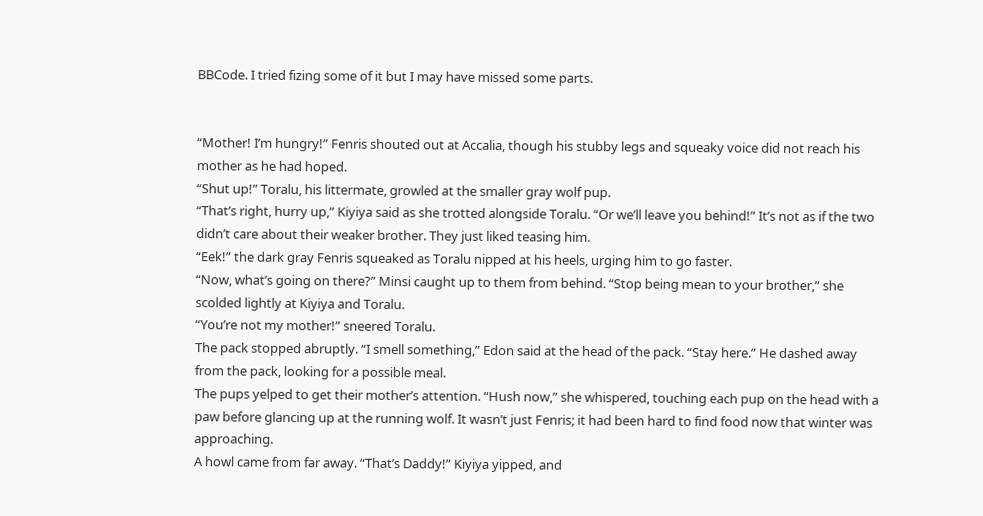BBCode. I tried fizing some of it but I may have missed some parts.


“Mother! I’m hungry!” Fenris shouted out at Accalia, though his stubby legs and squeaky voice did not reach his mother as he had hoped.
“Shut up!” Toralu, his littermate, growled at the smaller gray wolf pup.
“That’s right, hurry up,” Kiyiya said as she trotted alongside Toralu. “Or we’ll leave you behind!” It’s not as if the two didn’t care about their weaker brother. They just liked teasing him.
“Eek!” the dark gray Fenris squeaked as Toralu nipped at his heels, urging him to go faster.
“Now, what’s going on there?” Minsi caught up to them from behind. “Stop being mean to your brother,” she scolded lightly at Kiyiya and Toralu.
“You’re not my mother!” sneered Toralu.
The pack stopped abruptly. “I smell something,” Edon said at the head of the pack. “Stay here.” He dashed away from the pack, looking for a possible meal.
The pups yelped to get their mother’s attention. “Hush now,” she whispered, touching each pup on the head with a paw before glancing up at the running wolf. It wasn’t just Fenris; it had been hard to find food now that winter was approaching.
A howl came from far away. “That’s Daddy!” Kiyiya yipped, and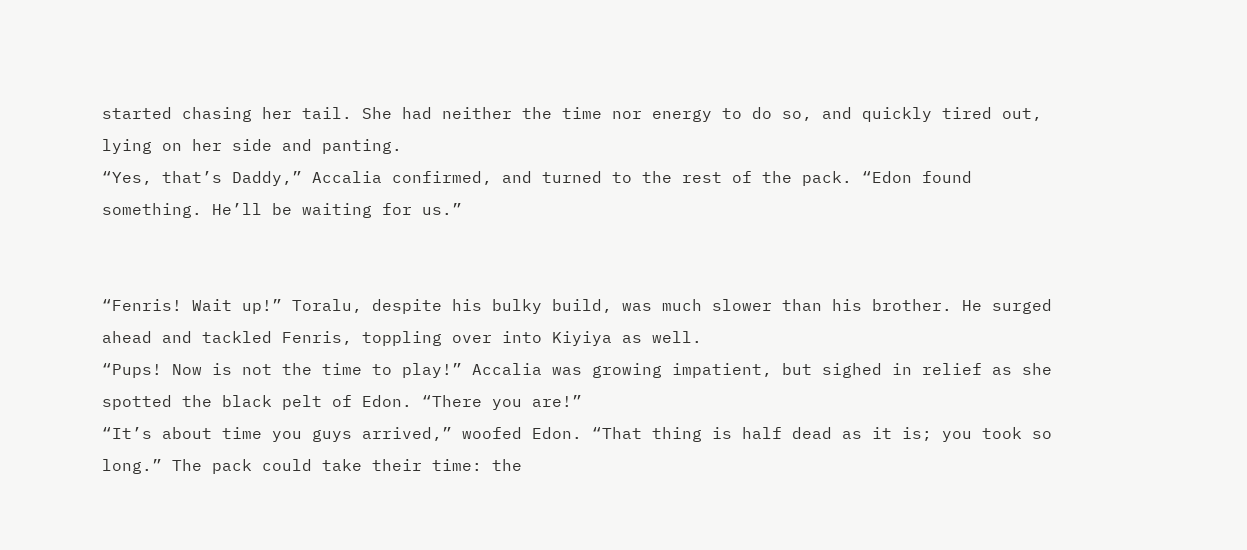started chasing her tail. She had neither the time nor energy to do so, and quickly tired out, lying on her side and panting.
“Yes, that’s Daddy,” Accalia confirmed, and turned to the rest of the pack. “Edon found something. He’ll be waiting for us.”


“Fenris! Wait up!” Toralu, despite his bulky build, was much slower than his brother. He surged ahead and tackled Fenris, toppling over into Kiyiya as well.
“Pups! Now is not the time to play!” Accalia was growing impatient, but sighed in relief as she spotted the black pelt of Edon. “There you are!”
“It’s about time you guys arrived,” woofed Edon. “That thing is half dead as it is; you took so long.” The pack could take their time: the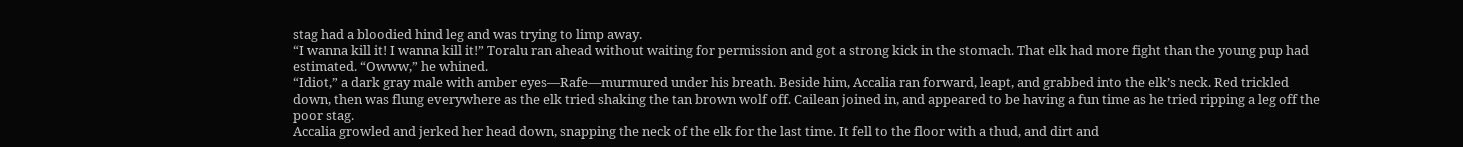stag had a bloodied hind leg and was trying to limp away.
“I wanna kill it! I wanna kill it!” Toralu ran ahead without waiting for permission and got a strong kick in the stomach. That elk had more fight than the young pup had estimated. “Owww,” he whined.
“Idiot,” a dark gray male with amber eyes—Rafe—murmured under his breath. Beside him, Accalia ran forward, leapt, and grabbed into the elk’s neck. Red trickled down, then was flung everywhere as the elk tried shaking the tan brown wolf off. Cailean joined in, and appeared to be having a fun time as he tried ripping a leg off the poor stag.
Accalia growled and jerked her head down, snapping the neck of the elk for the last time. It fell to the floor with a thud, and dirt and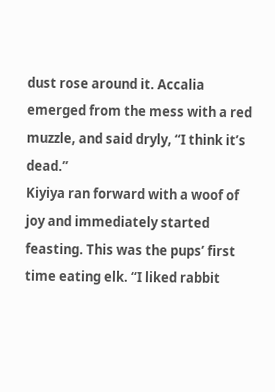dust rose around it. Accalia emerged from the mess with a red muzzle, and said dryly, “I think it’s dead.”
Kiyiya ran forward with a woof of joy and immediately started feasting. This was the pups’ first time eating elk. “I liked rabbit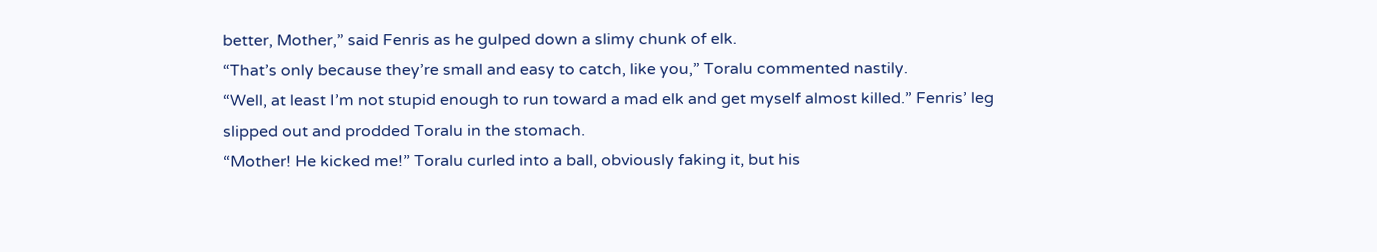better, Mother,” said Fenris as he gulped down a slimy chunk of elk.
“That’s only because they’re small and easy to catch, like you,” Toralu commented nastily.
“Well, at least I’m not stupid enough to run toward a mad elk and get myself almost killed.” Fenris’ leg slipped out and prodded Toralu in the stomach.
“Mother! He kicked me!” Toralu curled into a ball, obviously faking it, but his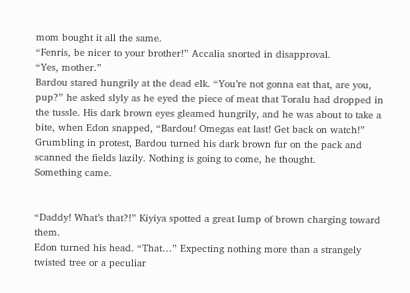mom bought it all the same.
“Fenris, be nicer to your brother!” Accalia snorted in disapproval.
“Yes, mother.”
Bardou stared hungrily at the dead elk. “You’re not gonna eat that, are you, pup?” he asked slyly as he eyed the piece of meat that Toralu had dropped in the tussle. His dark brown eyes gleamed hungrily, and he was about to take a bite, when Edon snapped, “Bardou! Omegas eat last! Get back on watch!” Grumbling in protest, Bardou turned his dark brown fur on the pack and scanned the fields lazily. Nothing is going to come, he thought.
Something came.


“Daddy! What’s that?!” Kiyiya spotted a great lump of brown charging toward them.
Edon turned his head. “That…” Expecting nothing more than a strangely twisted tree or a peculiar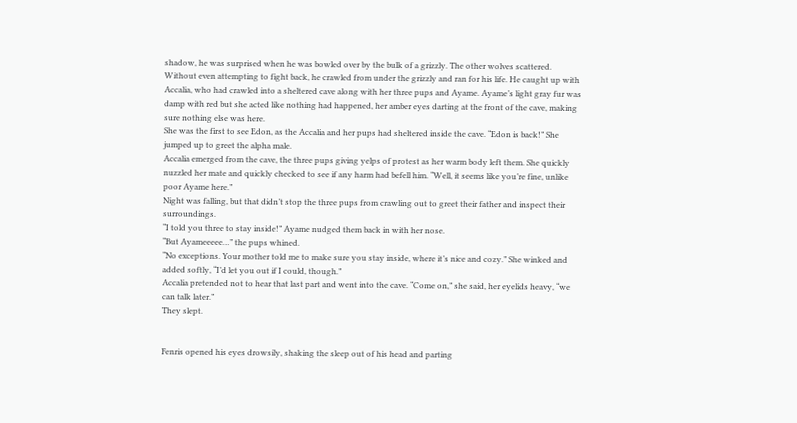shadow, he was surprised when he was bowled over by the bulk of a grizzly. The other wolves scattered.
Without even attempting to fight back, he crawled from under the grizzly and ran for his life. He caught up with Accalia, who had crawled into a sheltered cave along with her three pups and Ayame. Ayame’s light gray fur was damp with red but she acted like nothing had happened, her amber eyes darting at the front of the cave, making sure nothing else was here.
She was the first to see Edon, as the Accalia and her pups had sheltered inside the cave. “Edon is back!” She jumped up to greet the alpha male.
Accalia emerged from the cave, the three pups giving yelps of protest as her warm body left them. She quickly nuzzled her mate and quickly checked to see if any harm had befell him. “Well, it seems like you’re fine, unlike poor Ayame here.”
Night was falling, but that didn’t stop the three pups from crawling out to greet their father and inspect their surroundings.
“I told you three to stay inside!” Ayame nudged them back in with her nose.
“But Ayameeeee…” the pups whined.
“No exceptions. Your mother told me to make sure you stay inside, where it’s nice and cozy.” She winked and added softly, “I’d let you out if I could, though.”
Accalia pretended not to hear that last part and went into the cave. “Come on,” she said, her eyelids heavy, “we can talk later.”
They slept.


Fenris opened his eyes drowsily, shaking the sleep out of his head and parting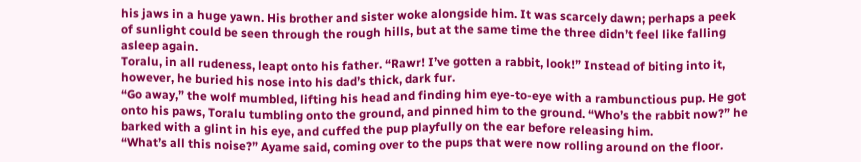his jaws in a huge yawn. His brother and sister woke alongside him. It was scarcely dawn; perhaps a peek of sunlight could be seen through the rough hills, but at the same time the three didn’t feel like falling asleep again.
Toralu, in all rudeness, leapt onto his father. “Rawr! I’ve gotten a rabbit, look!” Instead of biting into it, however, he buried his nose into his dad’s thick, dark fur.
“Go away,” the wolf mumbled, lifting his head and finding him eye-to-eye with a rambunctious pup. He got onto his paws, Toralu tumbling onto the ground, and pinned him to the ground. “Who’s the rabbit now?” he barked with a glint in his eye, and cuffed the pup playfully on the ear before releasing him.
“What’s all this noise?” Ayame said, coming over to the pups that were now rolling around on the floor.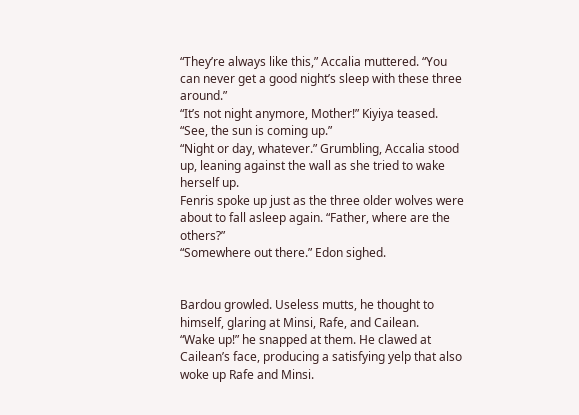“They’re always like this,” Accalia muttered. “You can never get a good night’s sleep with these three around.”
“It’s not night anymore, Mother!” Kiyiya teased. “See, the sun is coming up.”
“Night or day, whatever.” Grumbling, Accalia stood up, leaning against the wall as she tried to wake herself up.
Fenris spoke up just as the three older wolves were about to fall asleep again. “Father, where are the others?”
“Somewhere out there.” Edon sighed.


Bardou growled. Useless mutts, he thought to himself, glaring at Minsi, Rafe, and Cailean.
“Wake up!” he snapped at them. He clawed at Cailean’s face, producing a satisfying yelp that also woke up Rafe and Minsi.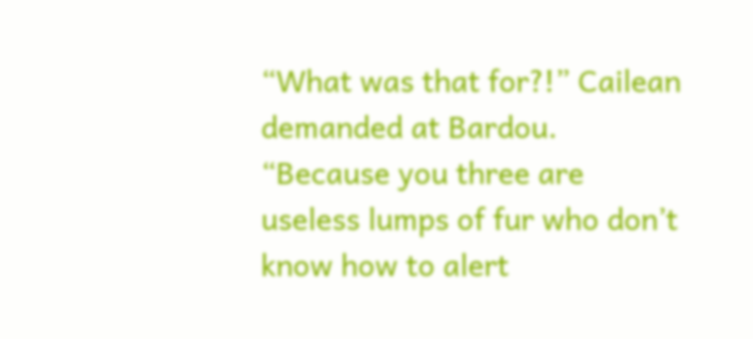“What was that for?!” Cailean demanded at Bardou.
“Because you three are useless lumps of fur who don’t know how to alert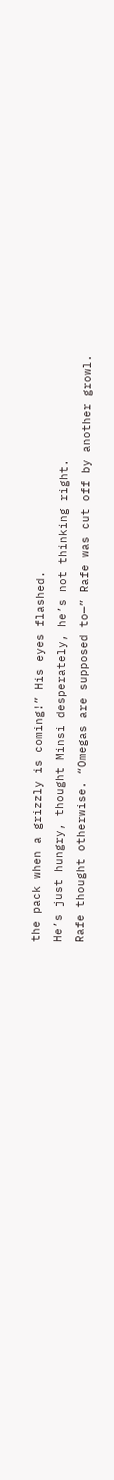the pack when a grizzly is coming!” His eyes flashed.
He’s just hungry, thought Minsi desperately, he’s not thinking right.
Rafe thought otherwise. “Omegas are supposed to—” Rafe was cut off by another growl.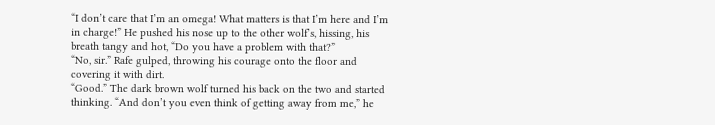“I don’t care that I’m an omega! What matters is that I’m here and I’m in charge!” He pushed his nose up to the other wolf’s, hissing, his breath tangy and hot, “Do you have a problem with that?”
“No, sir.” Rafe gulped, throwing his courage onto the floor and covering it with dirt.
“Good.” The dark brown wolf turned his back on the two and started thinking. “And don’t you even think of getting away from me,” he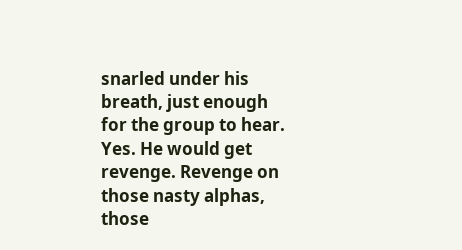snarled under his breath, just enough for the group to hear.
Yes. He would get revenge. Revenge on those nasty alphas, those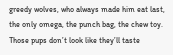greedy wolves, who always made him eat last, the only omega, the punch bag, the chew toy. Those pups don’t look like they’ll taste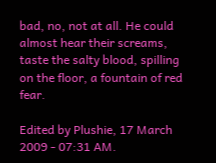bad, no, not at all. He could almost hear their screams, taste the salty blood, spilling on the floor, a fountain of red fear.

Edited by Plushie, 17 March 2009 - 07:31 AM.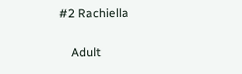#2 Rachiella


    Adult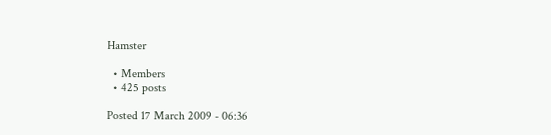Hamster

  • Members
  • 425 posts

Posted 17 March 2009 - 06:36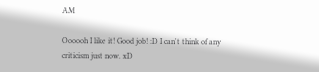AM

Oooooh I like it! Good job! :D I can't think of any criticism just now. xD